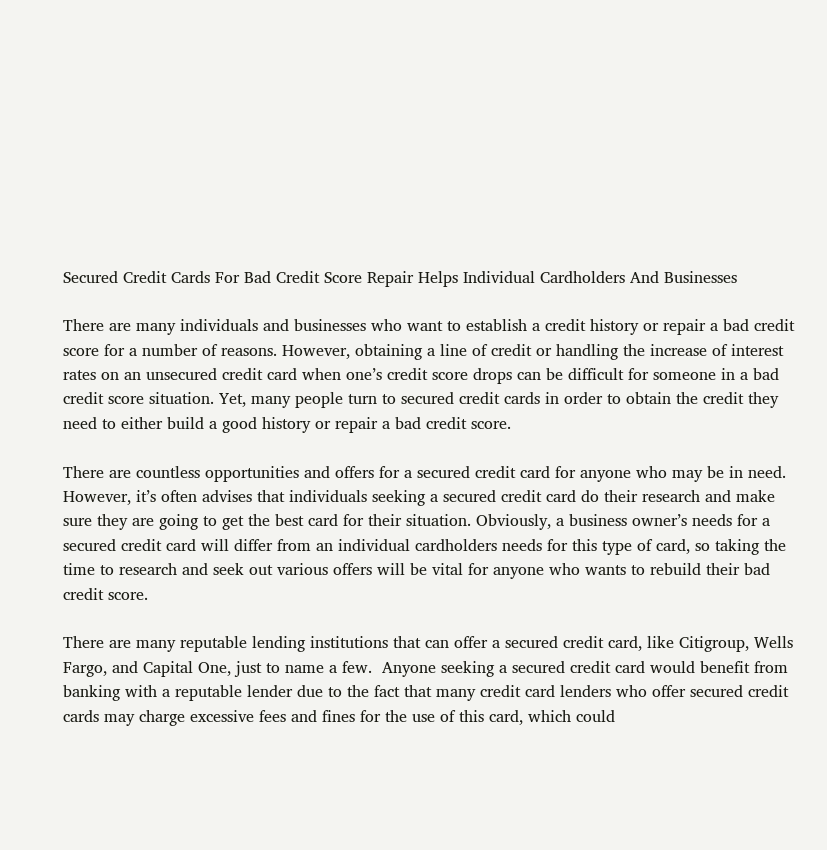Secured Credit Cards For Bad Credit Score Repair Helps Individual Cardholders And Businesses

There are many individuals and businesses who want to establish a credit history or repair a bad credit score for a number of reasons. However, obtaining a line of credit or handling the increase of interest rates on an unsecured credit card when one’s credit score drops can be difficult for someone in a bad credit score situation. Yet, many people turn to secured credit cards in order to obtain the credit they need to either build a good history or repair a bad credit score.

There are countless opportunities and offers for a secured credit card for anyone who may be in need. However, it’s often advises that individuals seeking a secured credit card do their research and make sure they are going to get the best card for their situation. Obviously, a business owner’s needs for a secured credit card will differ from an individual cardholders needs for this type of card, so taking the time to research and seek out various offers will be vital for anyone who wants to rebuild their bad credit score.

There are many reputable lending institutions that can offer a secured credit card, like Citigroup, Wells Fargo, and Capital One, just to name a few.  Anyone seeking a secured credit card would benefit from banking with a reputable lender due to the fact that many credit card lenders who offer secured credit cards may charge excessive fees and fines for the use of this card, which could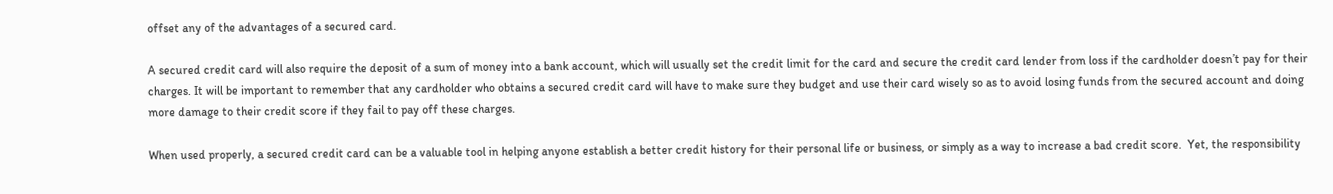offset any of the advantages of a secured card.

A secured credit card will also require the deposit of a sum of money into a bank account, which will usually set the credit limit for the card and secure the credit card lender from loss if the cardholder doesn’t pay for their charges. It will be important to remember that any cardholder who obtains a secured credit card will have to make sure they budget and use their card wisely so as to avoid losing funds from the secured account and doing more damage to their credit score if they fail to pay off these charges.

When used properly, a secured credit card can be a valuable tool in helping anyone establish a better credit history for their personal life or business, or simply as a way to increase a bad credit score.  Yet, the responsibility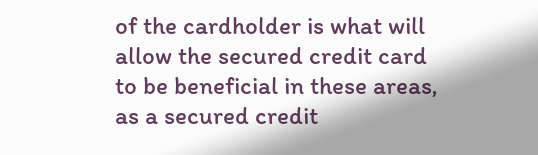of the cardholder is what will allow the secured credit card to be beneficial in these areas, as a secured credit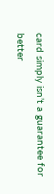card simply isn’t a guarantee for better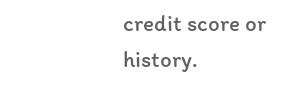credit score or history.